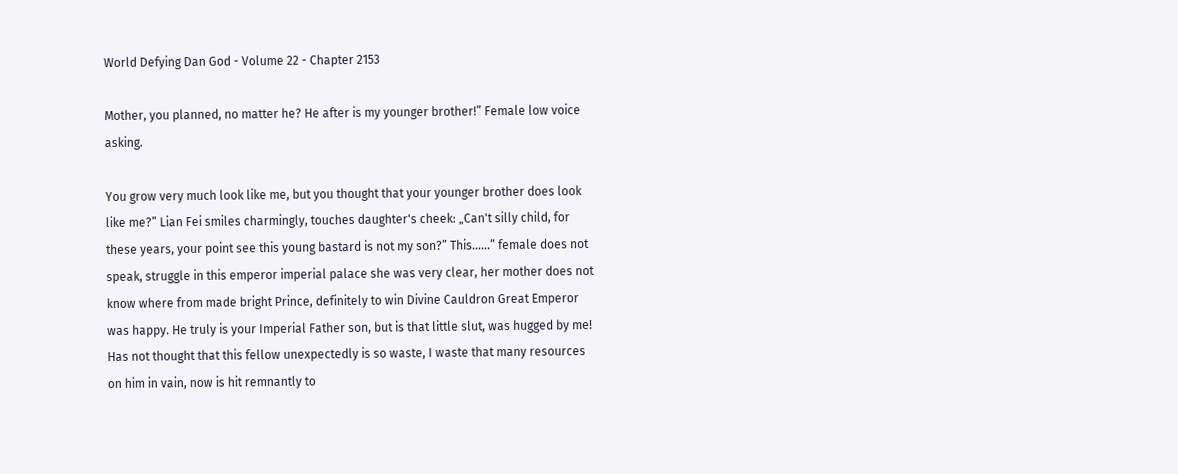World Defying Dan God - Volume 22 - Chapter 2153

Mother, you planned, no matter he? He after is my younger brother!” Female low voice asking.

You grow very much look like me, but you thought that your younger brother does look like me?” Lian Fei smiles charmingly, touches daughter's cheek: „Can't silly child, for these years, your point see this young bastard is not my son?” This......” female does not speak, struggle in this emperor imperial palace she was very clear, her mother does not know where from made bright Prince, definitely to win Divine Cauldron Great Emperor was happy. He truly is your Imperial Father son, but is that little slut, was hugged by me! Has not thought that this fellow unexpectedly is so waste, I waste that many resources on him in vain, now is hit remnantly to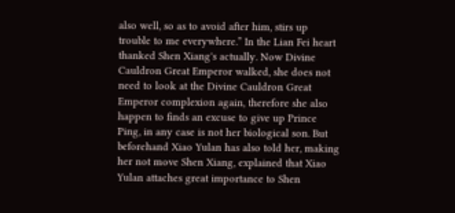also well, so as to avoid after him, stirs up trouble to me everywhere.” In the Lian Fei heart thanked Shen Xiang's actually. Now Divine Cauldron Great Emperor walked, she does not need to look at the Divine Cauldron Great Emperor complexion again, therefore she also happen to finds an excuse to give up Prince Ping, in any case is not her biological son. But beforehand Xiao Yulan has also told her, making her not move Shen Xiang, explained that Xiao Yulan attaches great importance to Shen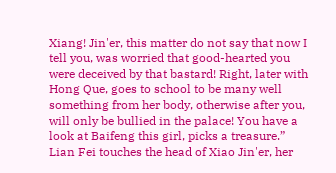Xiang! Jin'er, this matter do not say that now I tell you, was worried that good-hearted you were deceived by that bastard! Right, later with Hong Que, goes to school to be many well something from her body, otherwise after you, will only be bullied in the palace! You have a look at Baifeng this girl, picks a treasure.” Lian Fei touches the head of Xiao Jin'er, her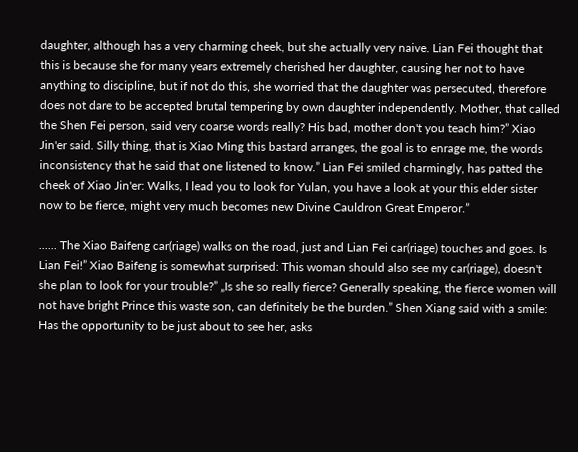daughter, although has a very charming cheek, but she actually very naive. Lian Fei thought that this is because she for many years extremely cherished her daughter, causing her not to have anything to discipline, but if not do this, she worried that the daughter was persecuted, therefore does not dare to be accepted brutal tempering by own daughter independently. Mother, that called the Shen Fei person, said very coarse words really? His bad, mother don't you teach him?” Xiao Jin'er said. Silly thing, that is Xiao Ming this bastard arranges, the goal is to enrage me, the words inconsistency that he said that one listened to know.” Lian Fei smiled charmingly, has patted the cheek of Xiao Jin'er: Walks, I lead you to look for Yulan, you have a look at your this elder sister now to be fierce, might very much becomes new Divine Cauldron Great Emperor.”

...... The Xiao Baifeng car(riage) walks on the road, just and Lian Fei car(riage) touches and goes. Is Lian Fei!” Xiao Baifeng is somewhat surprised: This woman should also see my car(riage), doesn't she plan to look for your trouble?” „Is she so really fierce? Generally speaking, the fierce women will not have bright Prince this waste son, can definitely be the burden.” Shen Xiang said with a smile: Has the opportunity to be just about to see her, asks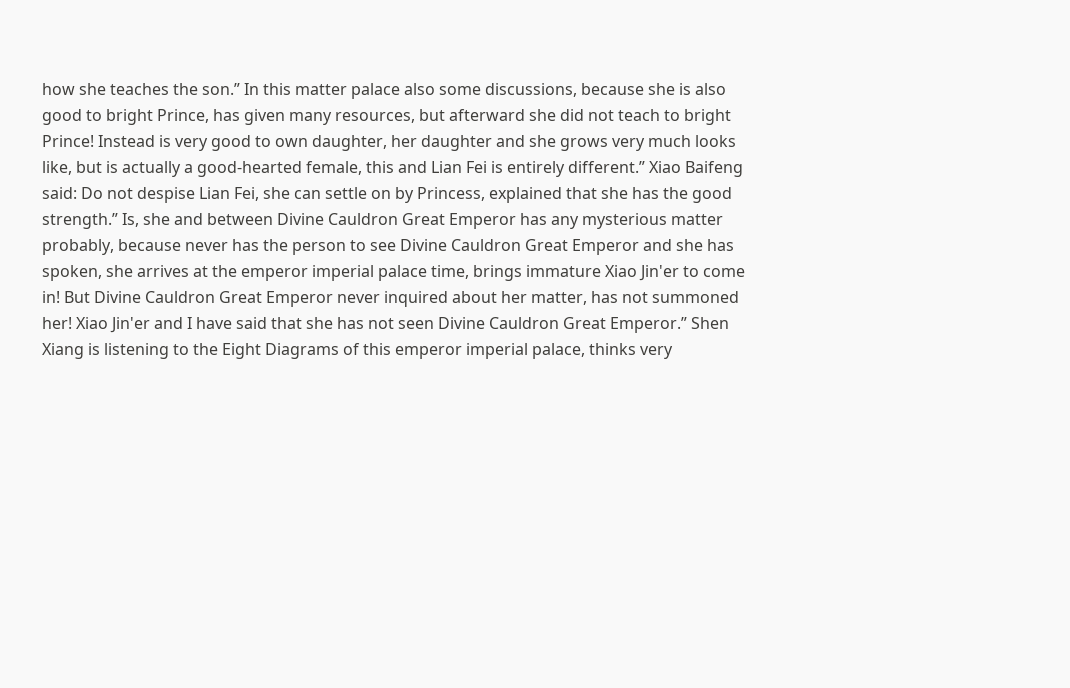how she teaches the son.” In this matter palace also some discussions, because she is also good to bright Prince, has given many resources, but afterward she did not teach to bright Prince! Instead is very good to own daughter, her daughter and she grows very much looks like, but is actually a good-hearted female, this and Lian Fei is entirely different.” Xiao Baifeng said: Do not despise Lian Fei, she can settle on by Princess, explained that she has the good strength.” Is, she and between Divine Cauldron Great Emperor has any mysterious matter probably, because never has the person to see Divine Cauldron Great Emperor and she has spoken, she arrives at the emperor imperial palace time, brings immature Xiao Jin'er to come in! But Divine Cauldron Great Emperor never inquired about her matter, has not summoned her! Xiao Jin'er and I have said that she has not seen Divine Cauldron Great Emperor.” Shen Xiang is listening to the Eight Diagrams of this emperor imperial palace, thinks very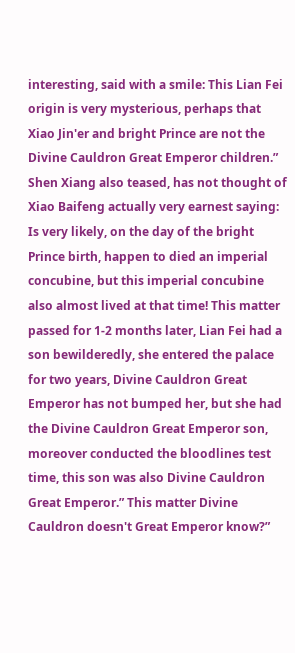interesting, said with a smile: This Lian Fei origin is very mysterious, perhaps that Xiao Jin'er and bright Prince are not the Divine Cauldron Great Emperor children.” Shen Xiang also teased, has not thought of Xiao Baifeng actually very earnest saying: Is very likely, on the day of the bright Prince birth, happen to died an imperial concubine, but this imperial concubine also almost lived at that time! This matter passed for 1-2 months later, Lian Fei had a son bewilderedly, she entered the palace for two years, Divine Cauldron Great Emperor has not bumped her, but she had the Divine Cauldron Great Emperor son, moreover conducted the bloodlines test time, this son was also Divine Cauldron Great Emperor.” This matter Divine Cauldron doesn't Great Emperor know?”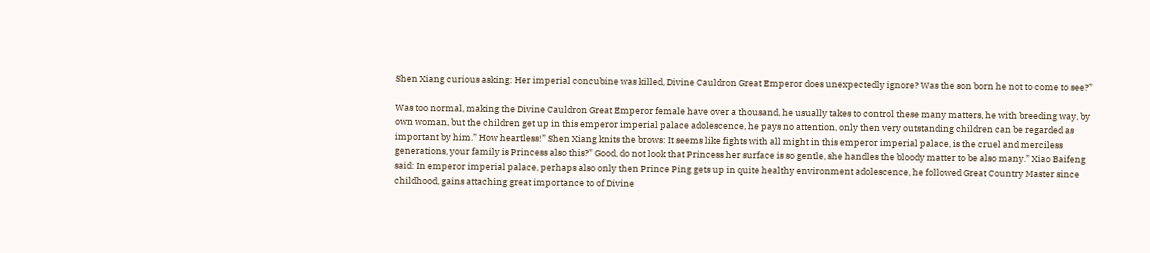Shen Xiang curious asking: Her imperial concubine was killed, Divine Cauldron Great Emperor does unexpectedly ignore? Was the son born he not to come to see?”

Was too normal, making the Divine Cauldron Great Emperor female have over a thousand, he usually takes to control these many matters, he with breeding way, by own woman, but the children get up in this emperor imperial palace adolescence, he pays no attention, only then very outstanding children can be regarded as important by him.” How heartless!” Shen Xiang knits the brows: It seems like fights with all might in this emperor imperial palace, is the cruel and merciless generations, your family is Princess also this?” Good, do not look that Princess her surface is so gentle, she handles the bloody matter to be also many.” Xiao Baifeng said: In emperor imperial palace, perhaps also only then Prince Ping gets up in quite healthy environment adolescence, he followed Great Country Master since childhood, gains attaching great importance to of Divine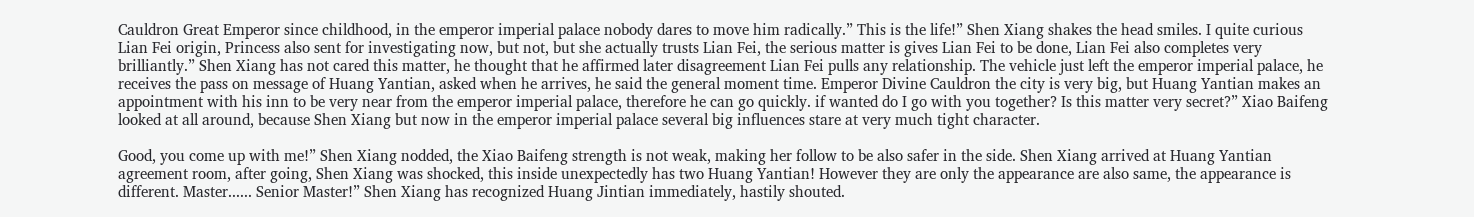Cauldron Great Emperor since childhood, in the emperor imperial palace nobody dares to move him radically.” This is the life!” Shen Xiang shakes the head smiles. I quite curious Lian Fei origin, Princess also sent for investigating now, but not, but she actually trusts Lian Fei, the serious matter is gives Lian Fei to be done, Lian Fei also completes very brilliantly.” Shen Xiang has not cared this matter, he thought that he affirmed later disagreement Lian Fei pulls any relationship. The vehicle just left the emperor imperial palace, he receives the pass on message of Huang Yantian, asked when he arrives, he said the general moment time. Emperor Divine Cauldron the city is very big, but Huang Yantian makes an appointment with his inn to be very near from the emperor imperial palace, therefore he can go quickly. if wanted do I go with you together? Is this matter very secret?” Xiao Baifeng looked at all around, because Shen Xiang but now in the emperor imperial palace several big influences stare at very much tight character.

Good, you come up with me!” Shen Xiang nodded, the Xiao Baifeng strength is not weak, making her follow to be also safer in the side. Shen Xiang arrived at Huang Yantian agreement room, after going, Shen Xiang was shocked, this inside unexpectedly has two Huang Yantian! However they are only the appearance are also same, the appearance is different. Master...... Senior Master!” Shen Xiang has recognized Huang Jintian immediately, hastily shouted.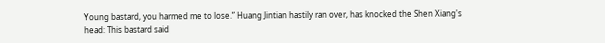Young bastard, you harmed me to lose.” Huang Jintian hastily ran over, has knocked the Shen Xiang's head: This bastard said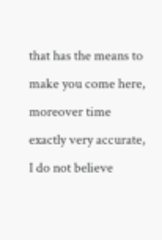that has the means to make you come here, moreover time exactly very accurate, I do not believe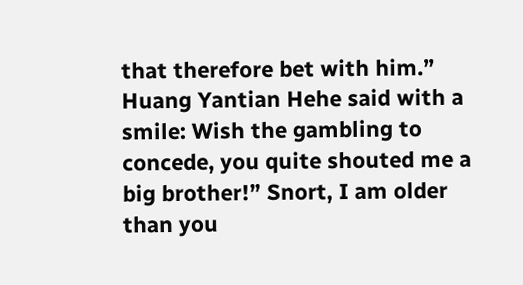that therefore bet with him.” Huang Yantian Hehe said with a smile: Wish the gambling to concede, you quite shouted me a big brother!” Snort, I am older than you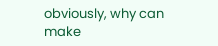obviously, why can make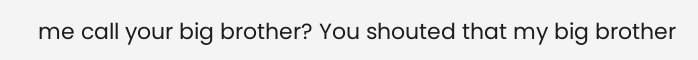me call your big brother? You shouted that my big brother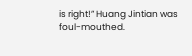is right!” Huang Jintian was foul-mouthed.